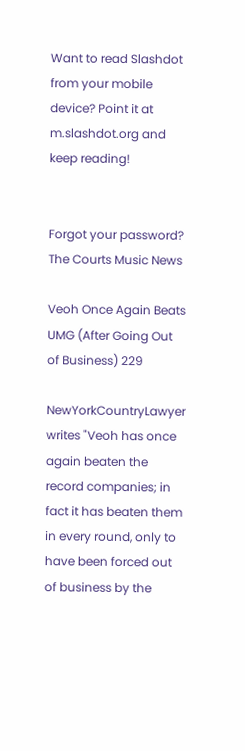Want to read Slashdot from your mobile device? Point it at m.slashdot.org and keep reading!


Forgot your password?
The Courts Music News

Veoh Once Again Beats UMG (After Going Out of Business) 229

NewYorkCountryLawyer writes "Veoh has once again beaten the record companies; in fact it has beaten them in every round, only to have been forced out of business by the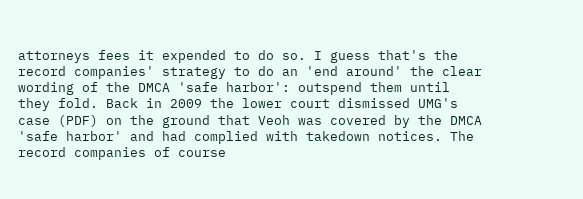attorneys fees it expended to do so. I guess that's the record companies' strategy to do an 'end around' the clear wording of the DMCA 'safe harbor': outspend them until they fold. Back in 2009 the lower court dismissed UMG's case (PDF) on the ground that Veoh was covered by the DMCA 'safe harbor' and had complied with takedown notices. The record companies of course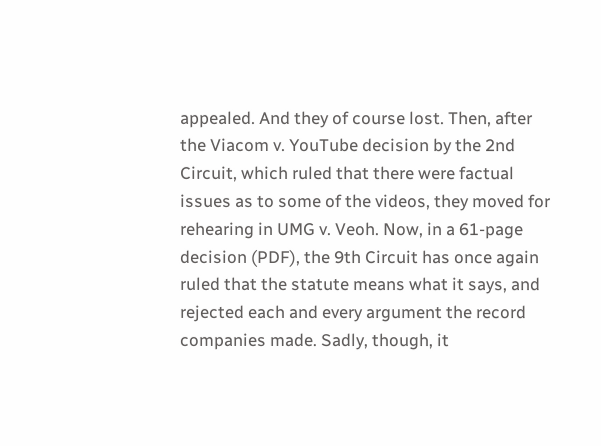appealed. And they of course lost. Then, after the Viacom v. YouTube decision by the 2nd Circuit, which ruled that there were factual issues as to some of the videos, they moved for rehearing in UMG v. Veoh. Now, in a 61-page decision (PDF), the 9th Circuit has once again ruled that the statute means what it says, and rejected each and every argument the record companies made. Sadly, though, it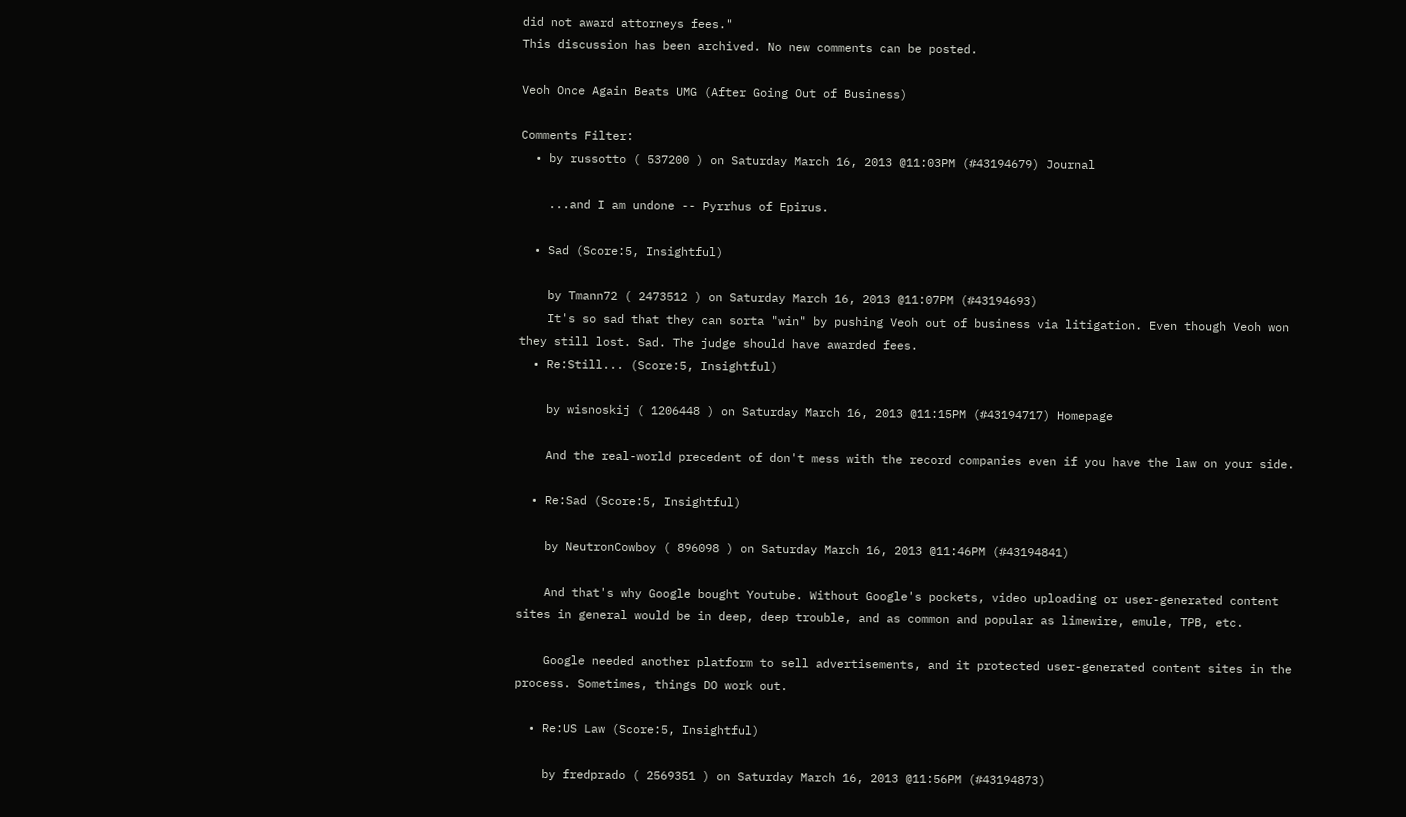did not award attorneys fees."
This discussion has been archived. No new comments can be posted.

Veoh Once Again Beats UMG (After Going Out of Business)

Comments Filter:
  • by russotto ( 537200 ) on Saturday March 16, 2013 @11:03PM (#43194679) Journal

    ...and I am undone -- Pyrrhus of Epirus.

  • Sad (Score:5, Insightful)

    by Tmann72 ( 2473512 ) on Saturday March 16, 2013 @11:07PM (#43194693)
    It's so sad that they can sorta "win" by pushing Veoh out of business via litigation. Even though Veoh won they still lost. Sad. The judge should have awarded fees.
  • Re:Still... (Score:5, Insightful)

    by wisnoskij ( 1206448 ) on Saturday March 16, 2013 @11:15PM (#43194717) Homepage

    And the real-world precedent of don't mess with the record companies even if you have the law on your side.

  • Re:Sad (Score:5, Insightful)

    by NeutronCowboy ( 896098 ) on Saturday March 16, 2013 @11:46PM (#43194841)

    And that's why Google bought Youtube. Without Google's pockets, video uploading or user-generated content sites in general would be in deep, deep trouble, and as common and popular as limewire, emule, TPB, etc.

    Google needed another platform to sell advertisements, and it protected user-generated content sites in the process. Sometimes, things DO work out.

  • Re:US Law (Score:5, Insightful)

    by fredprado ( 2569351 ) on Saturday March 16, 2013 @11:56PM (#43194873)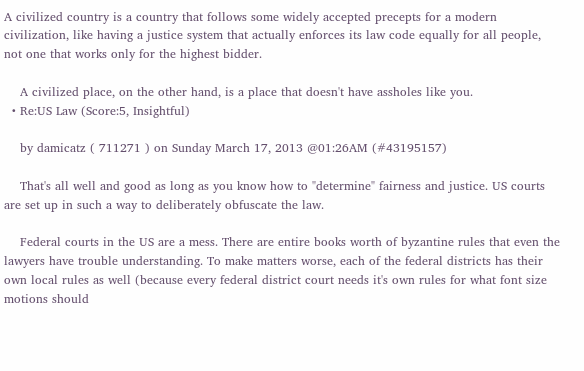A civilized country is a country that follows some widely accepted precepts for a modern civilization, like having a justice system that actually enforces its law code equally for all people, not one that works only for the highest bidder.

    A civilized place, on the other hand, is a place that doesn't have assholes like you.
  • Re:US Law (Score:5, Insightful)

    by damicatz ( 711271 ) on Sunday March 17, 2013 @01:26AM (#43195157)

    That's all well and good as long as you know how to "determine" fairness and justice. US courts are set up in such a way to deliberately obfuscate the law.

    Federal courts in the US are a mess. There are entire books worth of byzantine rules that even the lawyers have trouble understanding. To make matters worse, each of the federal districts has their own local rules as well (because every federal district court needs it's own rules for what font size motions should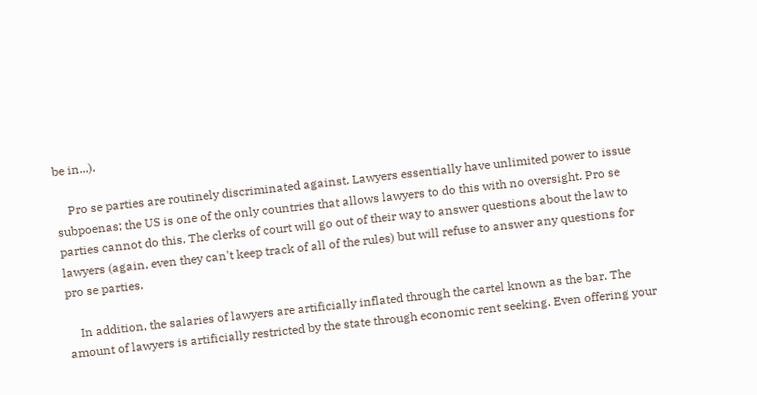be in...).

    Pro se parties are routinely discriminated against. Lawyers essentially have unlimited power to issue subpoenas; the US is one of the only countries that allows lawyers to do this with no oversight. Pro se parties cannot do this. The clerks of court will go out of their way to answer questions about the law to lawyers (again, even they can't keep track of all of the rules) but will refuse to answer any questions for pro se parties.

    In addition, the salaries of lawyers are artificially inflated through the cartel known as the bar. The amount of lawyers is artificially restricted by the state through economic rent seeking. Even offering your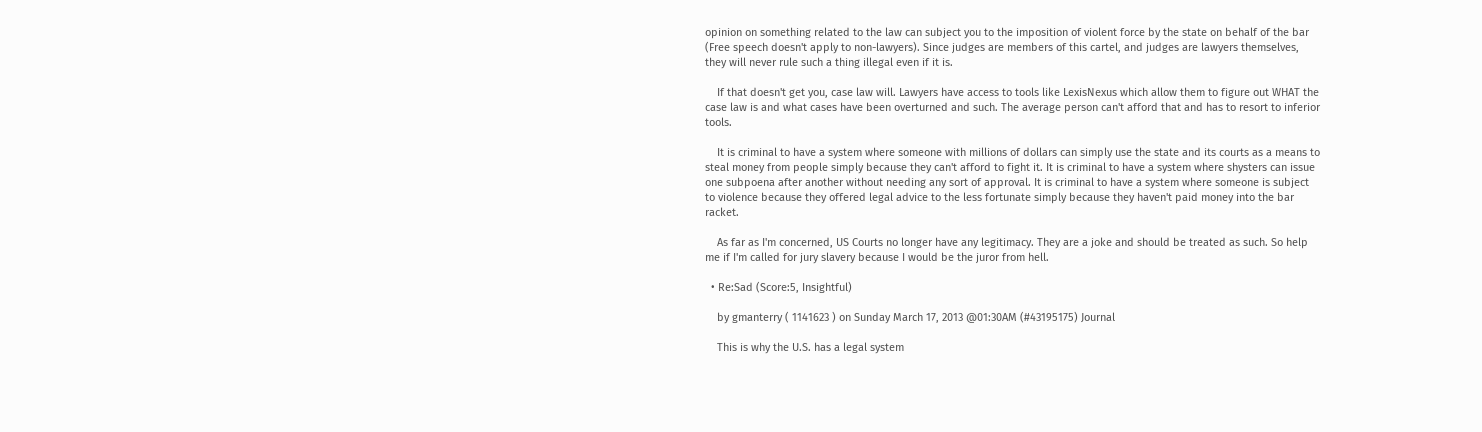opinion on something related to the law can subject you to the imposition of violent force by the state on behalf of the bar (Free speech doesn't apply to non-lawyers). Since judges are members of this cartel, and judges are lawyers themselves, they will never rule such a thing illegal even if it is.

    If that doesn't get you, case law will. Lawyers have access to tools like LexisNexus which allow them to figure out WHAT the case law is and what cases have been overturned and such. The average person can't afford that and has to resort to inferior tools.

    It is criminal to have a system where someone with millions of dollars can simply use the state and its courts as a means to steal money from people simply because they can't afford to fight it. It is criminal to have a system where shysters can issue one subpoena after another without needing any sort of approval. It is criminal to have a system where someone is subject to violence because they offered legal advice to the less fortunate simply because they haven't paid money into the bar racket.

    As far as I'm concerned, US Courts no longer have any legitimacy. They are a joke and should be treated as such. So help me if I'm called for jury slavery because I would be the juror from hell.

  • Re:Sad (Score:5, Insightful)

    by gmanterry ( 1141623 ) on Sunday March 17, 2013 @01:30AM (#43195175) Journal

    This is why the U.S. has a legal system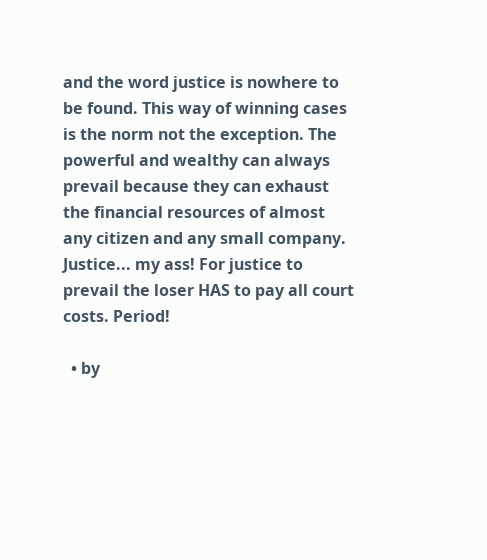and the word justice is nowhere to be found. This way of winning cases is the norm not the exception. The powerful and wealthy can always prevail because they can exhaust the financial resources of almost any citizen and any small company. Justice... my ass! For justice to prevail the loser HAS to pay all court costs. Period!

  • by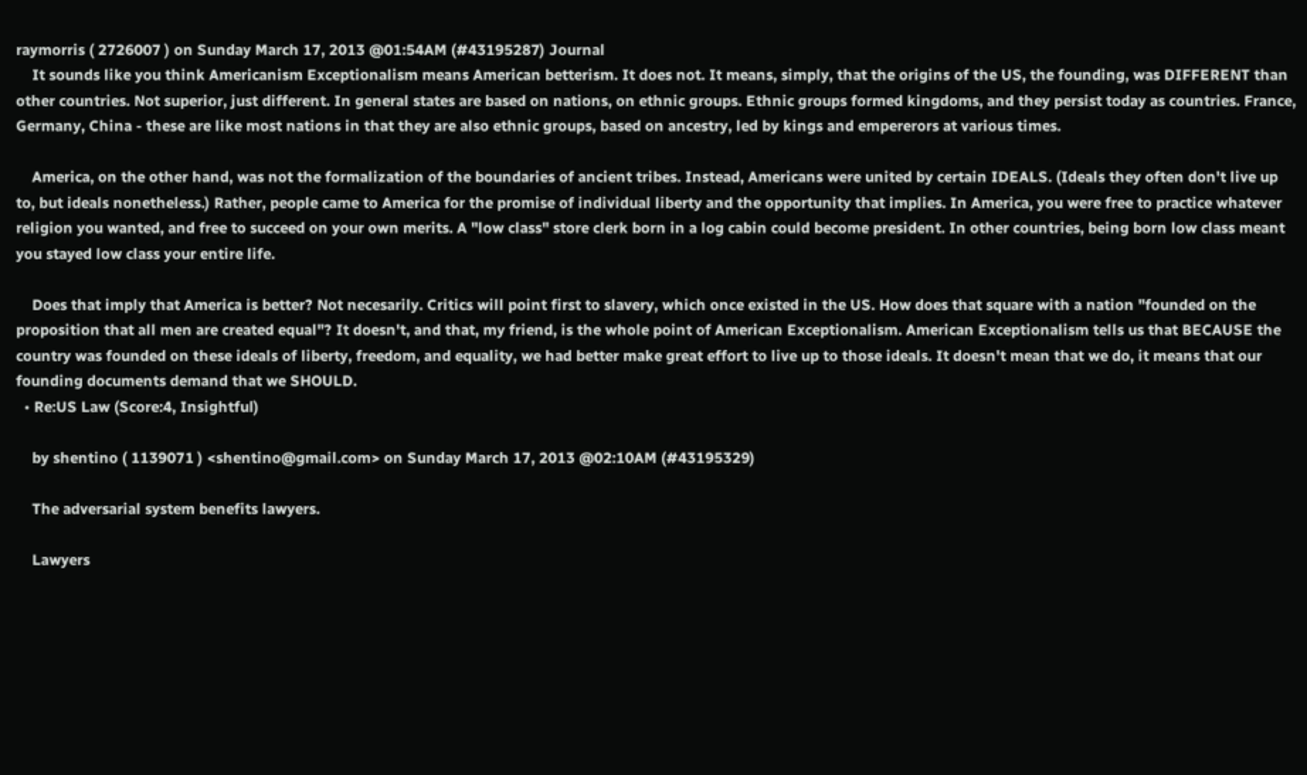raymorris ( 2726007 ) on Sunday March 17, 2013 @01:54AM (#43195287) Journal
    It sounds like you think Americanism Exceptionalism means American betterism. It does not. It means, simply, that the origins of the US, the founding, was DIFFERENT than other countries. Not superior, just different. In general states are based on nations, on ethnic groups. Ethnic groups formed kingdoms, and they persist today as countries. France, Germany, China - these are like most nations in that they are also ethnic groups, based on ancestry, led by kings and empererors at various times.

    America, on the other hand, was not the formalization of the boundaries of ancient tribes. Instead, Americans were united by certain IDEALS. (Ideals they often don't live up to, but ideals nonetheless.) Rather, people came to America for the promise of individual liberty and the opportunity that implies. In America, you were free to practice whatever religion you wanted, and free to succeed on your own merits. A "low class" store clerk born in a log cabin could become president. In other countries, being born low class meant you stayed low class your entire life.

    Does that imply that America is better? Not necesarily. Critics will point first to slavery, which once existed in the US. How does that square with a nation "founded on the proposition that all men are created equal"? It doesn't, and that, my friend, is the whole point of American Exceptionalism. American Exceptionalism tells us that BECAUSE the country was founded on these ideals of liberty, freedom, and equality, we had better make great effort to live up to those ideals. It doesn't mean that we do, it means that our founding documents demand that we SHOULD.
  • Re:US Law (Score:4, Insightful)

    by shentino ( 1139071 ) <shentino@gmail.com> on Sunday March 17, 2013 @02:10AM (#43195329)

    The adversarial system benefits lawyers.

    Lawyers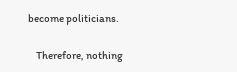become politicians.

    Therefore, nothing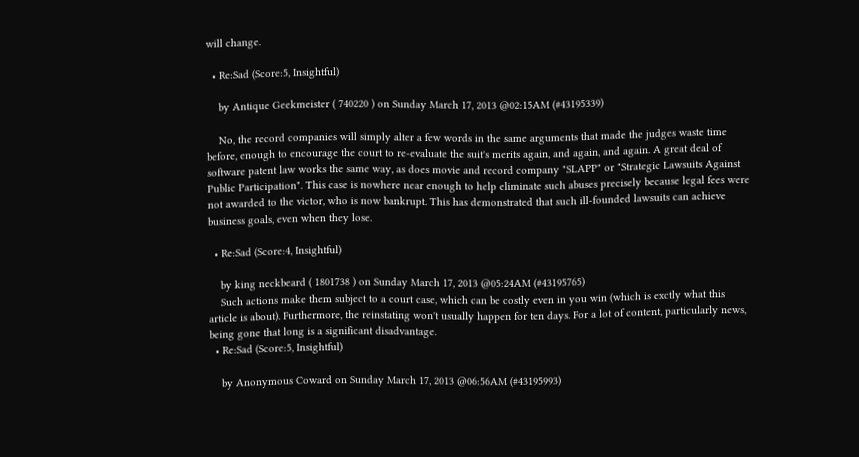will change.

  • Re:Sad (Score:5, Insightful)

    by Antique Geekmeister ( 740220 ) on Sunday March 17, 2013 @02:15AM (#43195339)

    No, the record companies will simply alter a few words in the same arguments that made the judges waste time before, enough to encourage the court to re-evaluate the suit's merits again, and again, and again. A great deal of software patent law works the same way, as does movie and record company "SLAPP" or "Strategic Lawsuits Against Public Participation". This case is nowhere near enough to help eliminate such abuses precisely because legal fees were not awarded to the victor, who is now bankrupt. This has demonstrated that such ill-founded lawsuits can achieve business goals, even when they lose.

  • Re:Sad (Score:4, Insightful)

    by king neckbeard ( 1801738 ) on Sunday March 17, 2013 @05:24AM (#43195765)
    Such actions make them subject to a court case, which can be costly even in you win (which is exctly what this article is about). Furthermore, the reinstating won't usually happen for ten days. For a lot of content, particularly news, being gone that long is a significant disadvantage.
  • Re:Sad (Score:5, Insightful)

    by Anonymous Coward on Sunday March 17, 2013 @06:56AM (#43195993)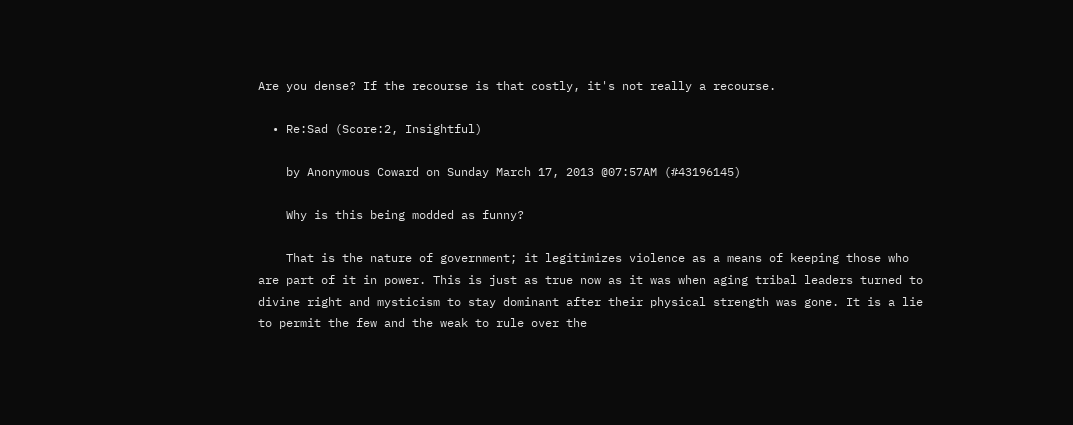Are you dense? If the recourse is that costly, it's not really a recourse.

  • Re:Sad (Score:2, Insightful)

    by Anonymous Coward on Sunday March 17, 2013 @07:57AM (#43196145)

    Why is this being modded as funny?

    That is the nature of government; it legitimizes violence as a means of keeping those who are part of it in power. This is just as true now as it was when aging tribal leaders turned to divine right and mysticism to stay dominant after their physical strength was gone. It is a lie to permit the few and the weak to rule over the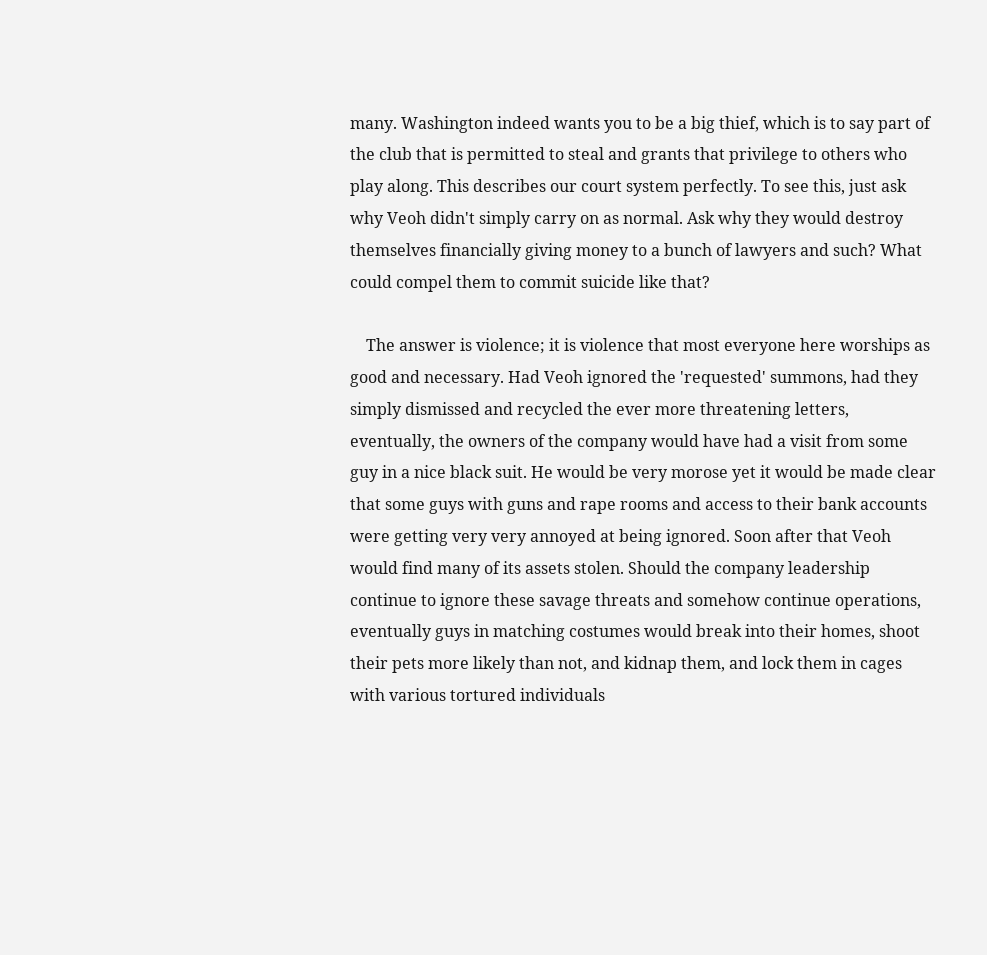many. Washington indeed wants you to be a big thief, which is to say part of the club that is permitted to steal and grants that privilege to others who play along. This describes our court system perfectly. To see this, just ask why Veoh didn't simply carry on as normal. Ask why they would destroy themselves financially giving money to a bunch of lawyers and such? What could compel them to commit suicide like that?

    The answer is violence; it is violence that most everyone here worships as good and necessary. Had Veoh ignored the 'requested' summons, had they simply dismissed and recycled the ever more threatening letters, eventually, the owners of the company would have had a visit from some guy in a nice black suit. He would be very morose yet it would be made clear that some guys with guns and rape rooms and access to their bank accounts were getting very very annoyed at being ignored. Soon after that Veoh would find many of its assets stolen. Should the company leadership continue to ignore these savage threats and somehow continue operations, eventually guys in matching costumes would break into their homes, shoot their pets more likely than not, and kidnap them, and lock them in cages with various tortured individuals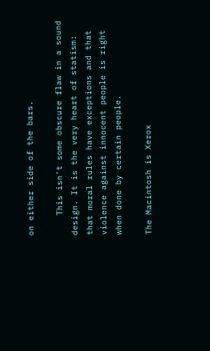on either side of the bars.

    This isn't some obscure flaw in a sound design. It is the very heart of statism: that moral rules have exceptions and that violence against innocent people is right when done by certain people.

The Macintosh is Xerox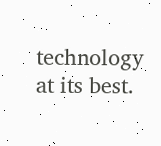technology at its best.